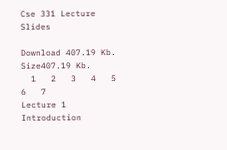Cse 331 Lecture Slides

Download 407.19 Kb.
Size407.19 Kb.
  1   2   3   4   5   6   7
Lecture 1 Introduction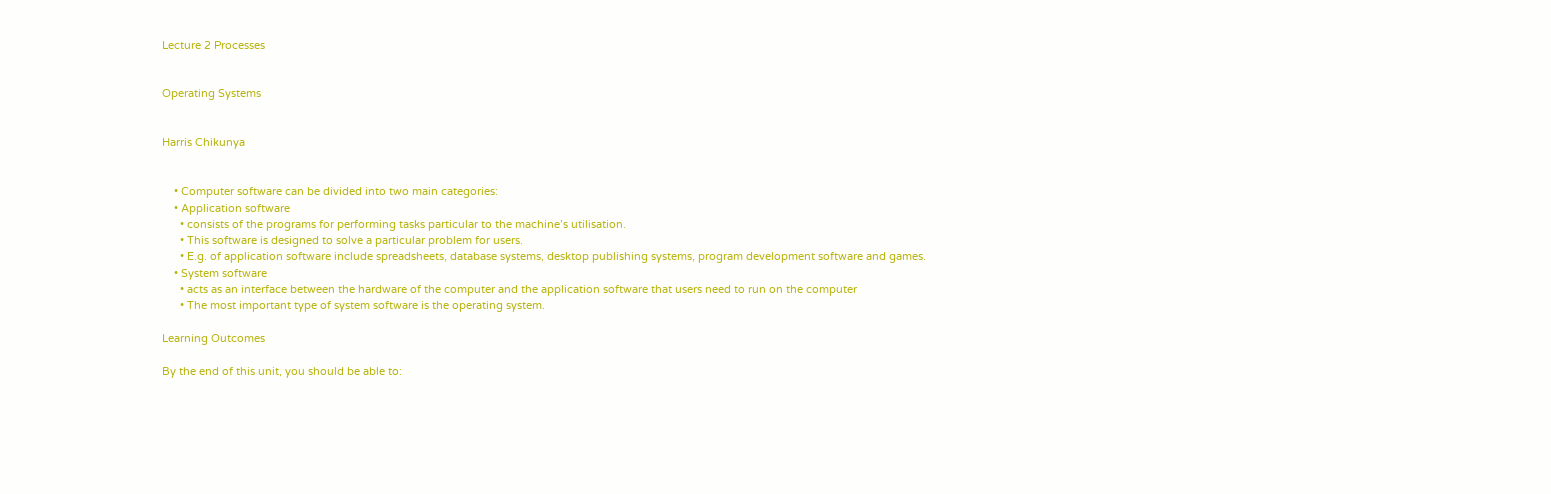Lecture 2 Processes


Operating Systems


Harris Chikunya


    • Computer software can be divided into two main categories:
    • Application software
      • consists of the programs for performing tasks particular to the machine’s utilisation.
      • This software is designed to solve a particular problem for users.
      • E.g. of application software include spreadsheets, database systems, desktop publishing systems, program development software and games.
    • System software
      • acts as an interface between the hardware of the computer and the application software that users need to run on the computer
      • The most important type of system software is the operating system.

Learning Outcomes

By the end of this unit, you should be able to: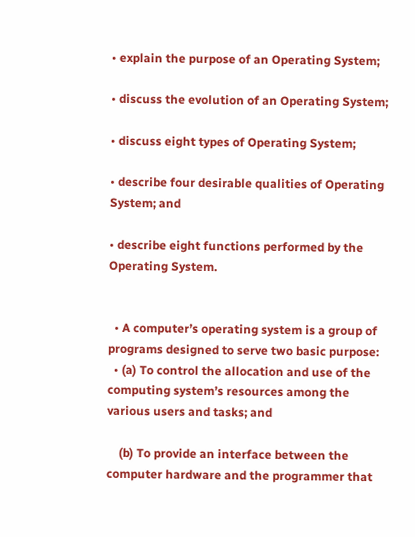• explain the purpose of an Operating System;

• discuss the evolution of an Operating System;

• discuss eight types of Operating System;

• describe four desirable qualities of Operating System; and

• describe eight functions performed by the Operating System.


  • A computer’s operating system is a group of programs designed to serve two basic purpose:
  • (a) To control the allocation and use of the computing system’s resources among the various users and tasks; and

    (b) To provide an interface between the computer hardware and the programmer that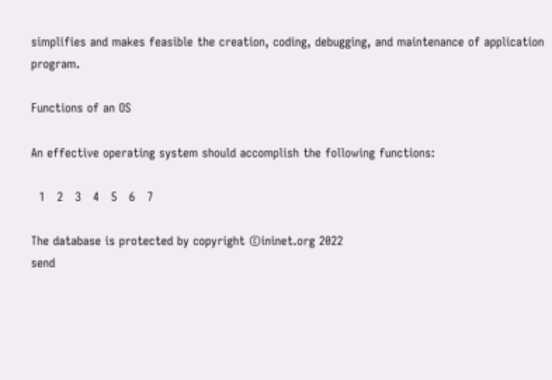simplifies and makes feasible the creation, coding, debugging, and maintenance of application program.

Functions of an OS

An effective operating system should accomplish the following functions:

  1   2   3   4   5   6   7

The database is protected by copyright ©ininet.org 2022
send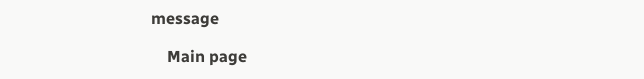message

    Main page